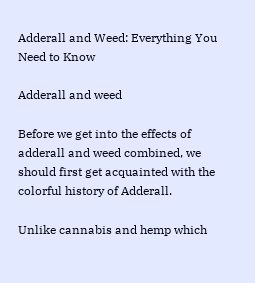Adderall and Weed: Everything You Need to Know

Adderall and weed

Before we get into the effects of adderall and weed combined, we should first get acquainted with the colorful history of Adderall.

Unlike cannabis and hemp which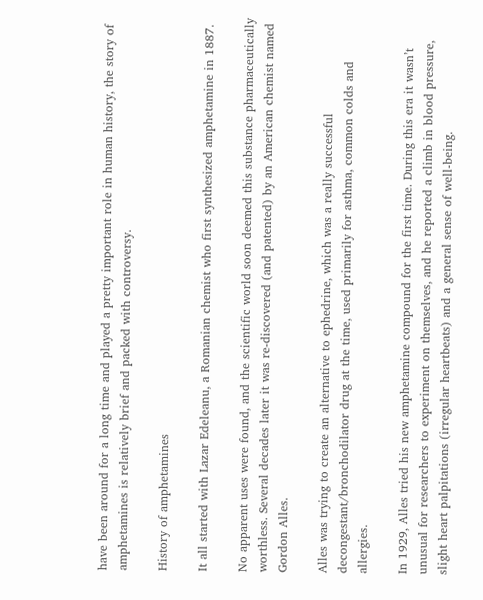have been around for a long time and played a pretty important role in human history, the story of amphetamines is relatively brief and packed with controversy.

History of amphetamines

It all started with Lazar Edeleanu, a Romanian chemist who first synthesized amphetamine in 1887.

No apparent uses were found, and the scientific world soon deemed this substance pharmaceutically worthless. Several decades later it was re-discovered (and patented) by an American chemist named Gordon Alles.

Alles was trying to create an alternative to ephedrine, which was a really successful decongestant/bronchodilator drug at the time, used primarily for asthma, common colds and allergies.

In 1929, Alles tried his new amphetamine compound for the first time. During this era it wasn’t unusual for researchers to experiment on themselves, and he reported a climb in blood pressure, slight heart palpitations (irregular heartbeats) and a general sense of well-being.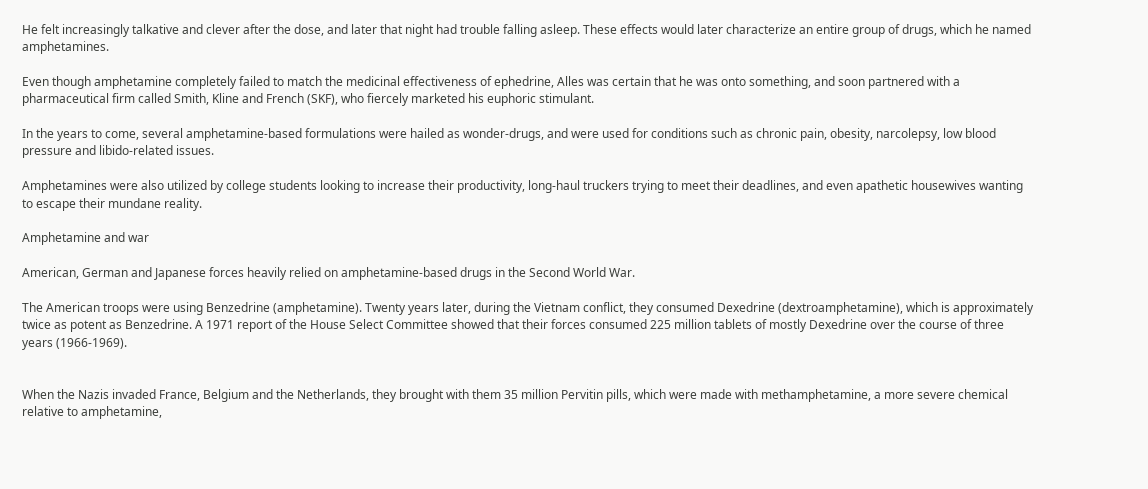He felt increasingly talkative and clever after the dose, and later that night had trouble falling asleep. These effects would later characterize an entire group of drugs, which he named amphetamines.

Even though amphetamine completely failed to match the medicinal effectiveness of ephedrine, Alles was certain that he was onto something, and soon partnered with a pharmaceutical firm called Smith, Kline and French (SKF), who fiercely marketed his euphoric stimulant.

In the years to come, several amphetamine-based formulations were hailed as wonder-drugs, and were used for conditions such as chronic pain, obesity, narcolepsy, low blood pressure and libido-related issues.

Amphetamines were also utilized by college students looking to increase their productivity, long-haul truckers trying to meet their deadlines, and even apathetic housewives wanting to escape their mundane reality.

Amphetamine and war

American, German and Japanese forces heavily relied on amphetamine-based drugs in the Second World War.

The American troops were using Benzedrine (amphetamine). Twenty years later, during the Vietnam conflict, they consumed Dexedrine (dextroamphetamine), which is approximately twice as potent as Benzedrine. A 1971 report of the House Select Committee showed that their forces consumed 225 million tablets of mostly Dexedrine over the course of three years (1966-1969).


When the Nazis invaded France, Belgium and the Netherlands, they brought with them 35 million Pervitin pills, which were made with methamphetamine, a more severe chemical relative to amphetamine,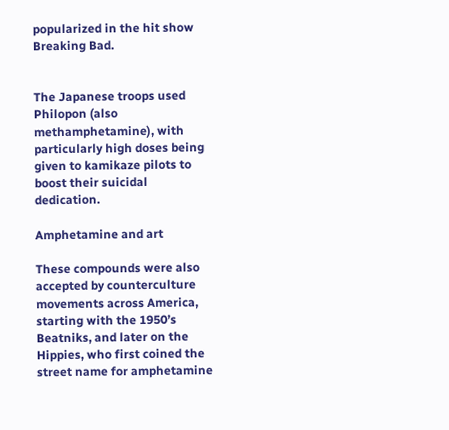popularized in the hit show Breaking Bad.


The Japanese troops used Philopon (also methamphetamine), with particularly high doses being given to kamikaze pilots to boost their suicidal dedication.

Amphetamine and art

These compounds were also accepted by counterculture movements across America, starting with the 1950’s Beatniks, and later on the Hippies, who first coined the street name for amphetamine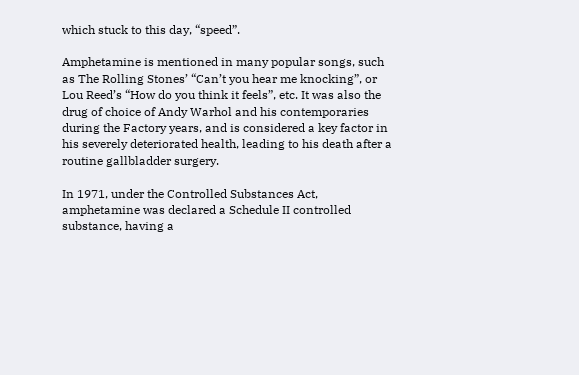which stuck to this day, “speed”.

Amphetamine is mentioned in many popular songs, such as The Rolling Stones’ “Can’t you hear me knocking”, or Lou Reed’s “How do you think it feels”, etc. It was also the drug of choice of Andy Warhol and his contemporaries during the Factory years, and is considered a key factor in his severely deteriorated health, leading to his death after a routine gallbladder surgery.

In 1971, under the Controlled Substances Act, amphetamine was declared a Schedule II controlled substance, having a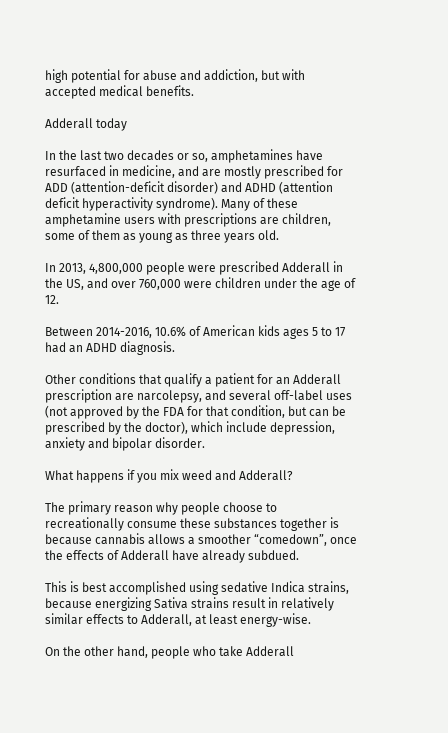high potential for abuse and addiction, but with accepted medical benefits.

Adderall today

In the last two decades or so, amphetamines have resurfaced in medicine, and are mostly prescribed for ADD (attention-deficit disorder) and ADHD (attention deficit hyperactivity syndrome). Many of these amphetamine users with prescriptions are children, some of them as young as three years old.

In 2013, 4,800,000 people were prescribed Adderall in the US, and over 760,000 were children under the age of 12.

Between 2014-2016, 10.6% of American kids ages 5 to 17 had an ADHD diagnosis.

Other conditions that qualify a patient for an Adderall prescription are narcolepsy, and several off-label uses (not approved by the FDA for that condition, but can be prescribed by the doctor), which include depression, anxiety and bipolar disorder.

What happens if you mix weed and Adderall?

The primary reason why people choose to recreationally consume these substances together is because cannabis allows a smoother “comedown”, once the effects of Adderall have already subdued.

This is best accomplished using sedative Indica strains, because energizing Sativa strains result in relatively similar effects to Adderall, at least energy-wise.

On the other hand, people who take Adderall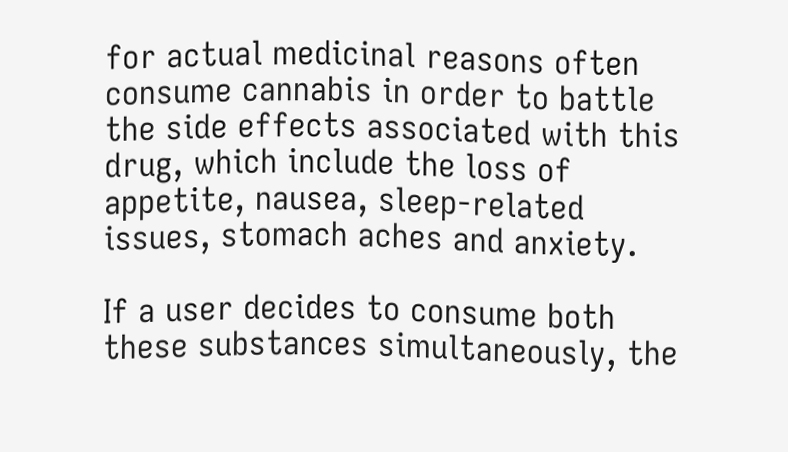for actual medicinal reasons often consume cannabis in order to battle the side effects associated with this drug, which include the loss of appetite, nausea, sleep-related issues, stomach aches and anxiety.

If a user decides to consume both these substances simultaneously, the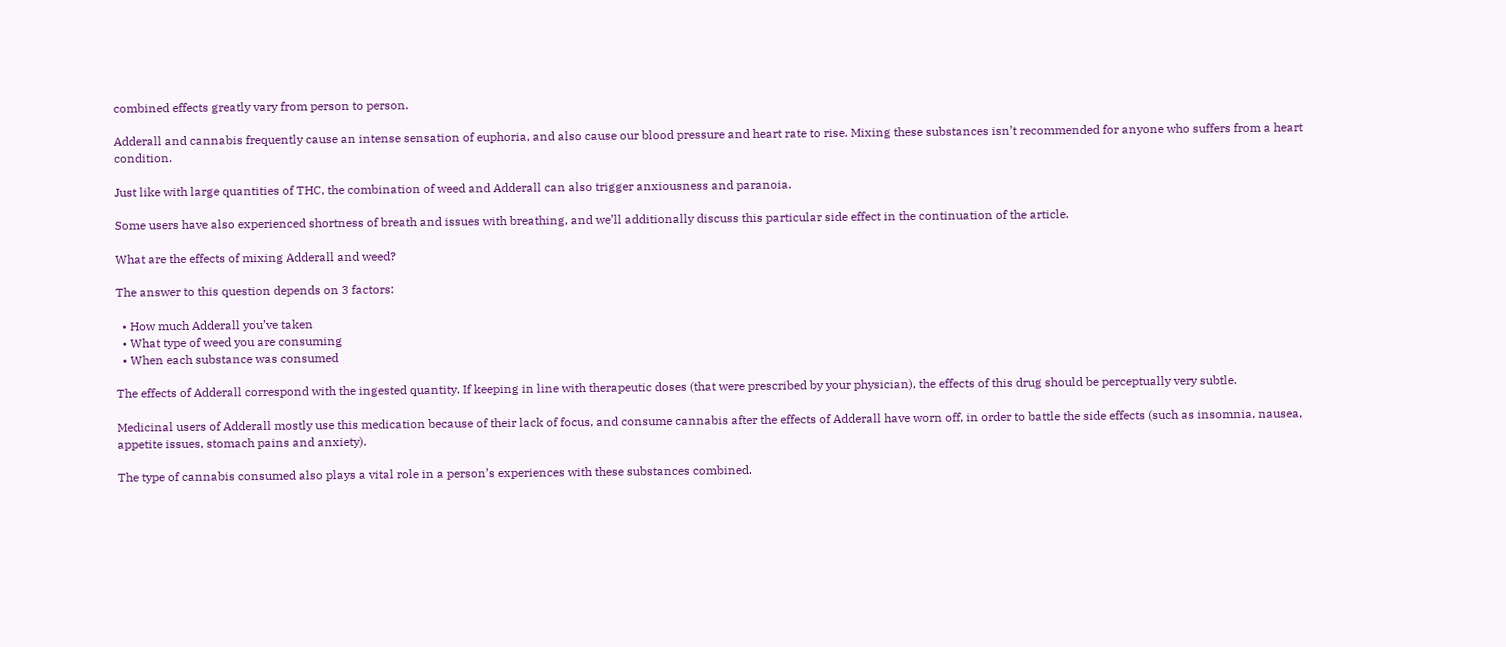combined effects greatly vary from person to person.

Adderall and cannabis frequently cause an intense sensation of euphoria, and also cause our blood pressure and heart rate to rise. Mixing these substances isn’t recommended for anyone who suffers from a heart condition.

Just like with large quantities of THC, the combination of weed and Adderall can also trigger anxiousness and paranoia.

Some users have also experienced shortness of breath and issues with breathing, and we’ll additionally discuss this particular side effect in the continuation of the article.

What are the effects of mixing Adderall and weed?

The answer to this question depends on 3 factors:

  • How much Adderall you’ve taken
  • What type of weed you are consuming
  • When each substance was consumed

The effects of Adderall correspond with the ingested quantity. If keeping in line with therapeutic doses (that were prescribed by your physician), the effects of this drug should be perceptually very subtle.

Medicinal users of Adderall mostly use this medication because of their lack of focus, and consume cannabis after the effects of Adderall have worn off, in order to battle the side effects (such as insomnia, nausea, appetite issues, stomach pains and anxiety).

The type of cannabis consumed also plays a vital role in a person’s experiences with these substances combined.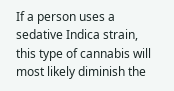If a person uses a sedative Indica strain, this type of cannabis will most likely diminish the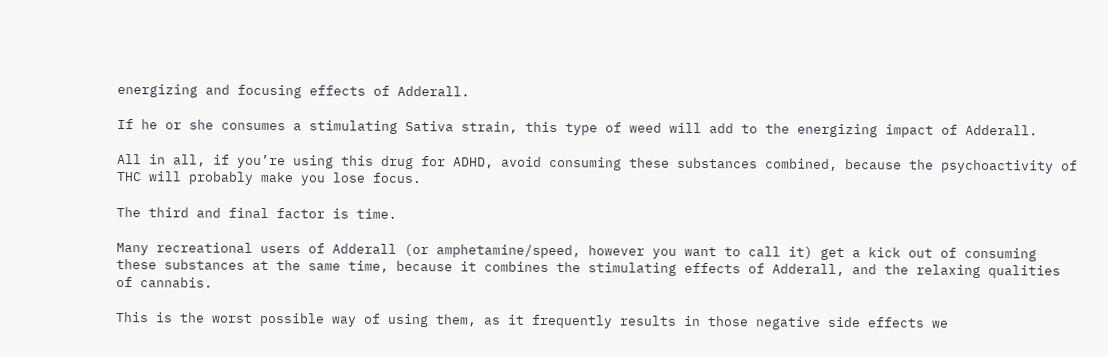energizing and focusing effects of Adderall.

If he or she consumes a stimulating Sativa strain, this type of weed will add to the energizing impact of Adderall.

All in all, if you’re using this drug for ADHD, avoid consuming these substances combined, because the psychoactivity of THC will probably make you lose focus.

The third and final factor is time.

Many recreational users of Adderall (or amphetamine/speed, however you want to call it) get a kick out of consuming these substances at the same time, because it combines the stimulating effects of Adderall, and the relaxing qualities of cannabis.

This is the worst possible way of using them, as it frequently results in those negative side effects we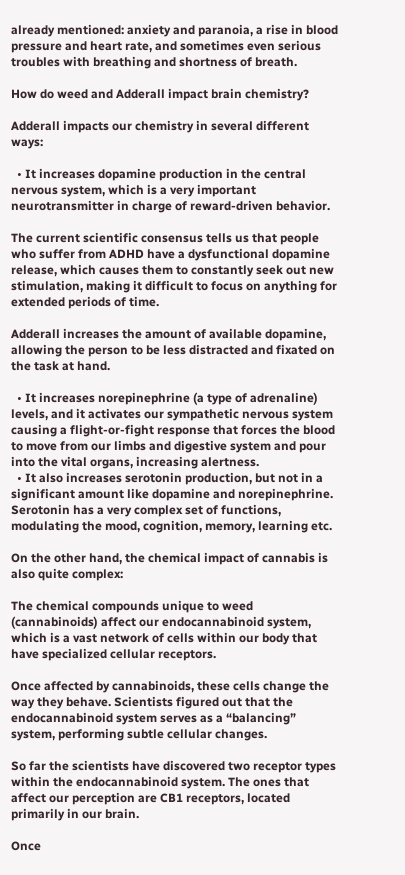already mentioned: anxiety and paranoia, a rise in blood pressure and heart rate, and sometimes even serious troubles with breathing and shortness of breath.

How do weed and Adderall impact brain chemistry?

Adderall impacts our chemistry in several different ways:

  • It increases dopamine production in the central nervous system, which is a very important neurotransmitter in charge of reward-driven behavior.

The current scientific consensus tells us that people who suffer from ADHD have a dysfunctional dopamine release, which causes them to constantly seek out new stimulation, making it difficult to focus on anything for extended periods of time.

Adderall increases the amount of available dopamine, allowing the person to be less distracted and fixated on the task at hand.

  • It increases norepinephrine (a type of adrenaline) levels, and it activates our sympathetic nervous system causing a flight-or-fight response that forces the blood to move from our limbs and digestive system and pour into the vital organs, increasing alertness.
  • It also increases serotonin production, but not in a significant amount like dopamine and norepinephrine. Serotonin has a very complex set of functions, modulating the mood, cognition, memory, learning etc.

On the other hand, the chemical impact of cannabis is also quite complex:

The chemical compounds unique to weed (cannabinoids) affect our endocannabinoid system, which is a vast network of cells within our body that have specialized cellular receptors.

Once affected by cannabinoids, these cells change the way they behave. Scientists figured out that the endocannabinoid system serves as a “balancing” system, performing subtle cellular changes.

So far the scientists have discovered two receptor types within the endocannabinoid system. The ones that affect our perception are CB1 receptors, located primarily in our brain.

Once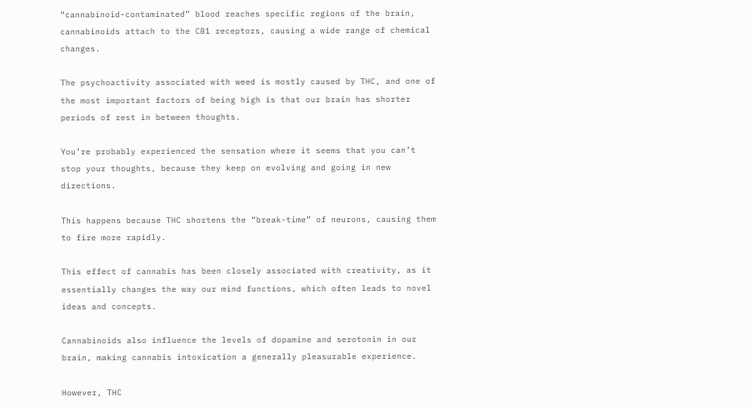“cannabinoid-contaminated” blood reaches specific regions of the brain, cannabinoids attach to the CB1 receptors, causing a wide range of chemical changes.

The psychoactivity associated with weed is mostly caused by THC, and one of the most important factors of being high is that our brain has shorter periods of rest in between thoughts.

You’re probably experienced the sensation where it seems that you can’t stop your thoughts, because they keep on evolving and going in new directions.

This happens because THC shortens the “break-time” of neurons, causing them to fire more rapidly.

This effect of cannabis has been closely associated with creativity, as it essentially changes the way our mind functions, which often leads to novel ideas and concepts.

Cannabinoids also influence the levels of dopamine and serotonin in our brain, making cannabis intoxication a generally pleasurable experience.

However, THC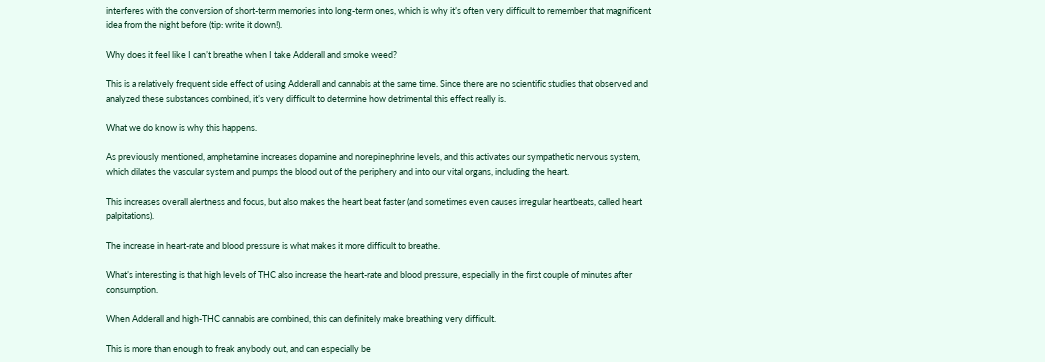interferes with the conversion of short-term memories into long-term ones, which is why it’s often very difficult to remember that magnificent idea from the night before (tip: write it down!).

Why does it feel like I can’t breathe when I take Adderall and smoke weed?

This is a relatively frequent side effect of using Adderall and cannabis at the same time. Since there are no scientific studies that observed and analyzed these substances combined, it’s very difficult to determine how detrimental this effect really is.

What we do know is why this happens.

As previously mentioned, amphetamine increases dopamine and norepinephrine levels, and this activates our sympathetic nervous system, which dilates the vascular system and pumps the blood out of the periphery and into our vital organs, including the heart.

This increases overall alertness and focus, but also makes the heart beat faster (and sometimes even causes irregular heartbeats, called heart palpitations).

The increase in heart-rate and blood pressure is what makes it more difficult to breathe.

What’s interesting is that high levels of THC also increase the heart-rate and blood pressure, especially in the first couple of minutes after consumption.

When Adderall and high-THC cannabis are combined, this can definitely make breathing very difficult.

This is more than enough to freak anybody out, and can especially be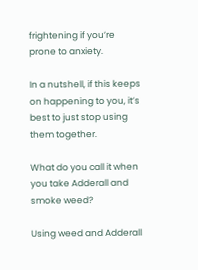frightening if you’re prone to anxiety.

In a nutshell, if this keeps on happening to you, it’s best to just stop using them together.

What do you call it when you take Adderall and smoke weed?

Using weed and Adderall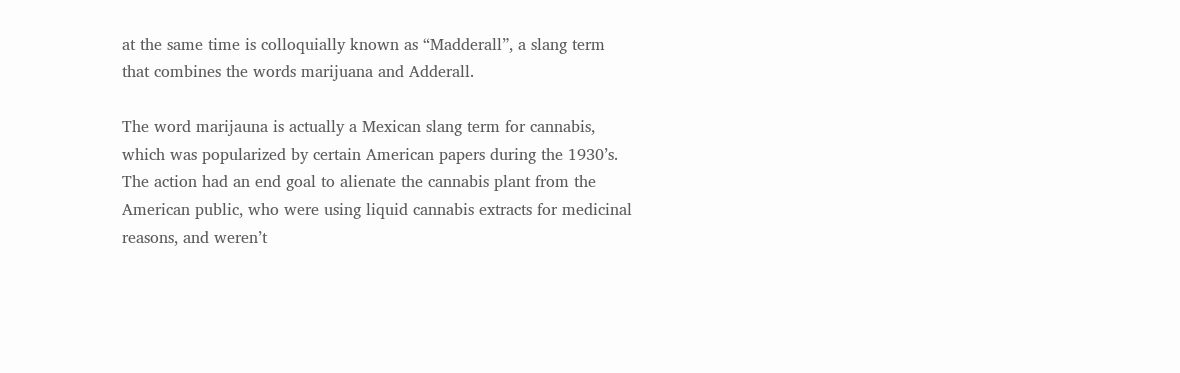at the same time is colloquially known as “Madderall”, a slang term that combines the words marijuana and Adderall.

The word marijauna is actually a Mexican slang term for cannabis, which was popularized by certain American papers during the 1930’s. The action had an end goal to alienate the cannabis plant from the American public, who were using liquid cannabis extracts for medicinal reasons, and weren’t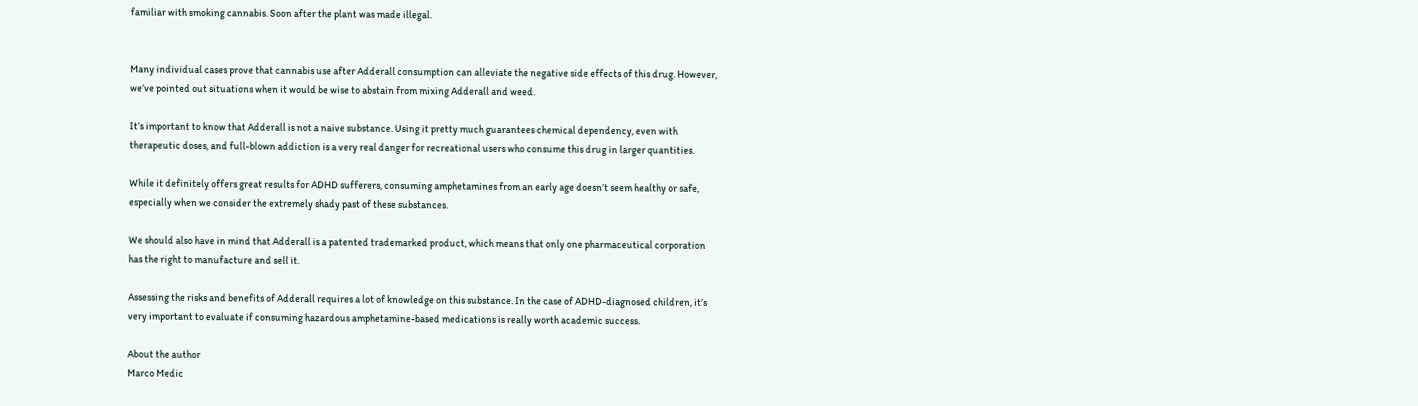familiar with smoking cannabis. Soon after the plant was made illegal.


Many individual cases prove that cannabis use after Adderall consumption can alleviate the negative side effects of this drug. However, we’ve pointed out situations when it would be wise to abstain from mixing Adderall and weed.

It’s important to know that Adderall is not a naive substance. Using it pretty much guarantees chemical dependency, even with therapeutic doses, and full-blown addiction is a very real danger for recreational users who consume this drug in larger quantities.

While it definitely offers great results for ADHD sufferers, consuming amphetamines from an early age doesn’t seem healthy or safe, especially when we consider the extremely shady past of these substances.

We should also have in mind that Adderall is a patented trademarked product, which means that only one pharmaceutical corporation has the right to manufacture and sell it.

Assessing the risks and benefits of Adderall requires a lot of knowledge on this substance. In the case of ADHD-diagnosed children, it’s very important to evaluate if consuming hazardous amphetamine-based medications is really worth academic success.

About the author
Marco Medic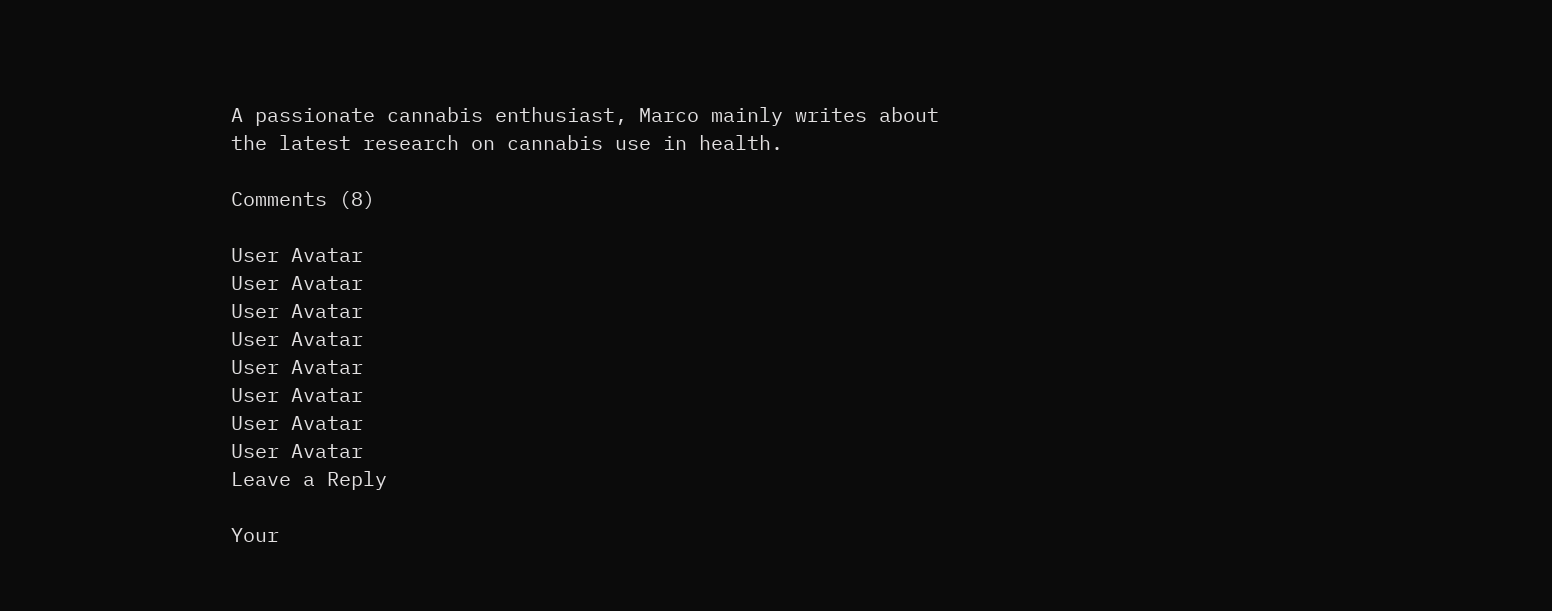A passionate cannabis enthusiast, Marco mainly writes about the latest research on cannabis use in health.

Comments (8)

User Avatar
User Avatar
User Avatar
User Avatar
User Avatar
User Avatar
User Avatar
User Avatar
Leave a Reply

Your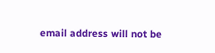email address will not be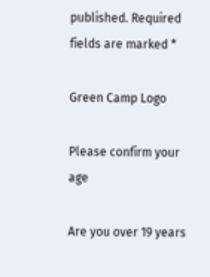published. Required fields are marked *

Green Camp Logo

Please confirm your age

Are you over 19 years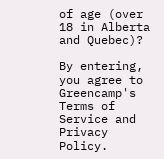of age (over 18 in Alberta and Quebec)?

By entering, you agree to Greencamp's Terms of Service and Privacy Policy.